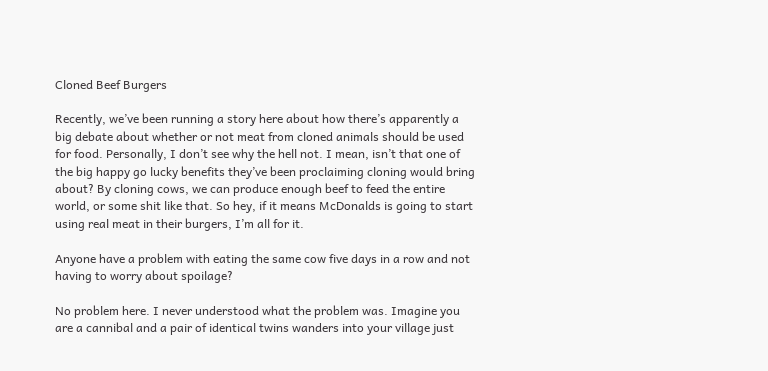Cloned Beef Burgers

Recently, we’ve been running a story here about how there’s apparently a big debate about whether or not meat from cloned animals should be used for food. Personally, I don’t see why the hell not. I mean, isn’t that one of the big happy go lucky benefits they’ve been proclaiming cloning would bring about? By cloning cows, we can produce enough beef to feed the entire world, or some shit like that. So hey, if it means McDonalds is going to start using real meat in their burgers, I’m all for it.

Anyone have a problem with eating the same cow five days in a row and not having to worry about spoilage?

No problem here. I never understood what the problem was. Imagine you are a cannibal and a pair of identical twins wanders into your village just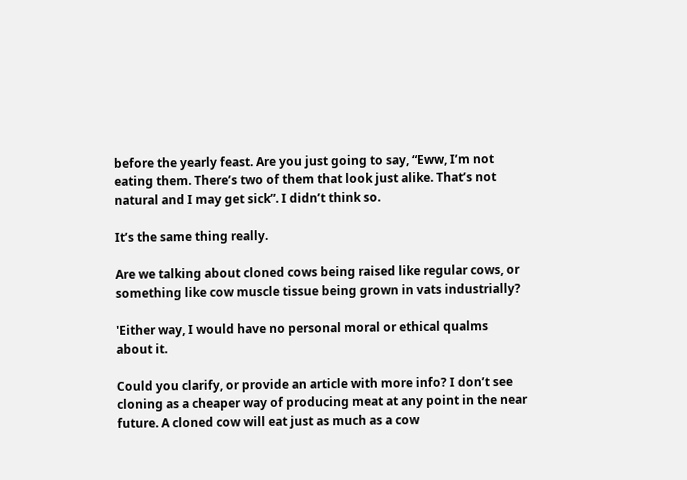before the yearly feast. Are you just going to say, “Eww, I’m not eating them. There’s two of them that look just alike. That’s not natural and I may get sick”. I didn’t think so.

It’s the same thing really.

Are we talking about cloned cows being raised like regular cows, or something like cow muscle tissue being grown in vats industrially?

'Either way, I would have no personal moral or ethical qualms about it.

Could you clarify, or provide an article with more info? I don’t see cloning as a cheaper way of producing meat at any point in the near future. A cloned cow will eat just as much as a cow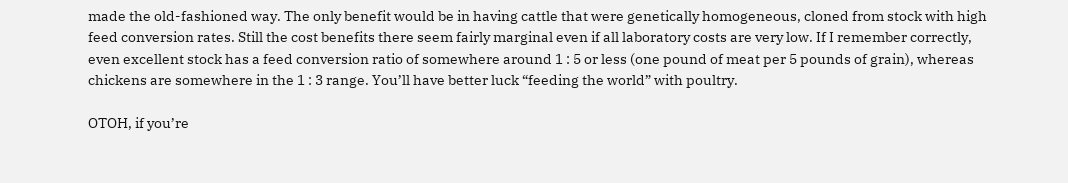made the old-fashioned way. The only benefit would be in having cattle that were genetically homogeneous, cloned from stock with high feed conversion rates. Still the cost benefits there seem fairly marginal even if all laboratory costs are very low. If I remember correctly, even excellent stock has a feed conversion ratio of somewhere around 1 : 5 or less (one pound of meat per 5 pounds of grain), whereas chickens are somewhere in the 1 : 3 range. You’ll have better luck “feeding the world” with poultry.

OTOH, if you’re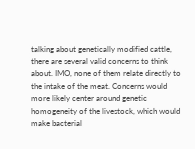talking about genetically modified cattle, there are several valid concerns to think about. IMO, none of them relate directly to the intake of the meat. Concerns would more likely center around genetic homogeneity of the livestock, which would make bacterial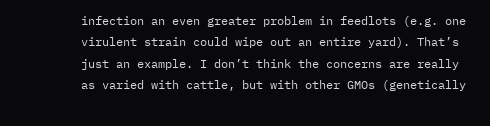infection an even greater problem in feedlots (e.g. one virulent strain could wipe out an entire yard). That’s just an example. I don’t think the concerns are really as varied with cattle, but with other GMOs (genetically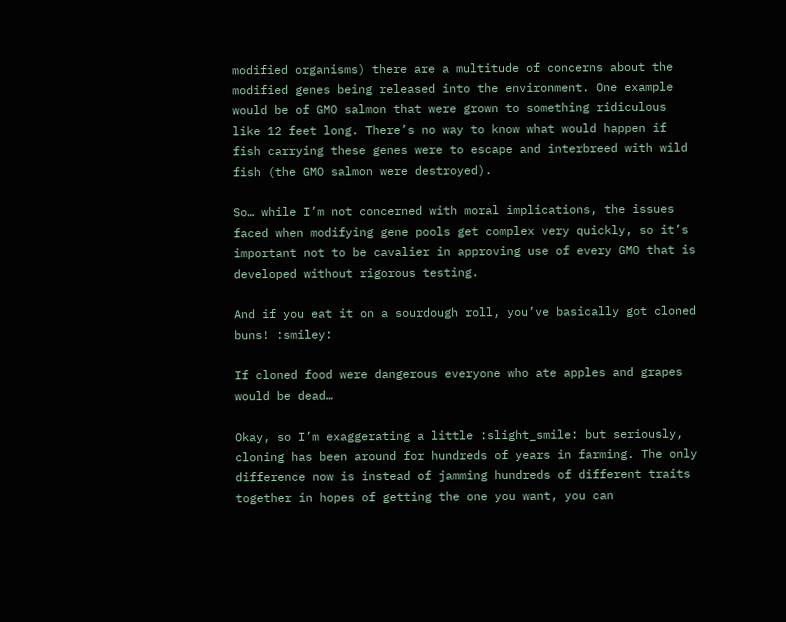modified organisms) there are a multitude of concerns about the modified genes being released into the environment. One example would be of GMO salmon that were grown to something ridiculous like 12 feet long. There’s no way to know what would happen if fish carrying these genes were to escape and interbreed with wild fish (the GMO salmon were destroyed).

So… while I’m not concerned with moral implications, the issues faced when modifying gene pools get complex very quickly, so it’s important not to be cavalier in approving use of every GMO that is developed without rigorous testing.

And if you eat it on a sourdough roll, you’ve basically got cloned buns! :smiley:

If cloned food were dangerous everyone who ate apples and grapes would be dead…

Okay, so I’m exaggerating a little :slight_smile: but seriously, cloning has been around for hundreds of years in farming. The only difference now is instead of jamming hundreds of different traits together in hopes of getting the one you want, you can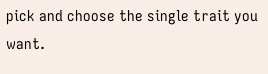pick and choose the single trait you want.